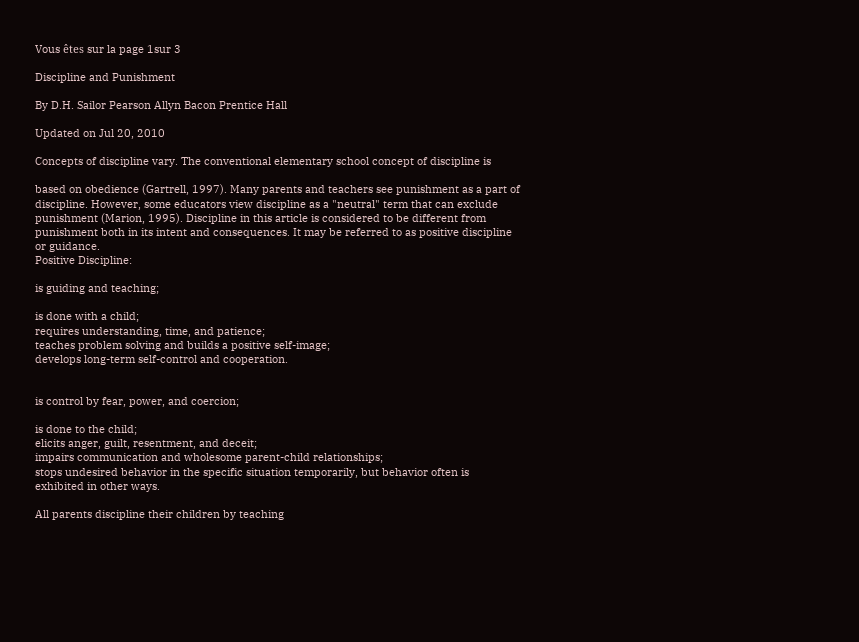Vous êtes sur la page 1sur 3

Discipline and Punishment

By D.H. Sailor Pearson Allyn Bacon Prentice Hall

Updated on Jul 20, 2010

Concepts of discipline vary. The conventional elementary school concept of discipline is

based on obedience (Gartrell, 1997). Many parents and teachers see punishment as a part of
discipline. However, some educators view discipline as a "neutral" term that can exclude
punishment (Marion, 1995). Discipline in this article is considered to be different from
punishment both in its intent and consequences. It may be referred to as positive discipline
or guidance.
Positive Discipline:

is guiding and teaching;

is done with a child;
requires understanding, time, and patience;
teaches problem solving and builds a positive self-image;
develops long-term self-control and cooperation.


is control by fear, power, and coercion;

is done to the child;
elicits anger, guilt, resentment, and deceit;
impairs communication and wholesome parent-child relationships;
stops undesired behavior in the specific situation temporarily, but behavior often is
exhibited in other ways.

All parents discipline their children by teaching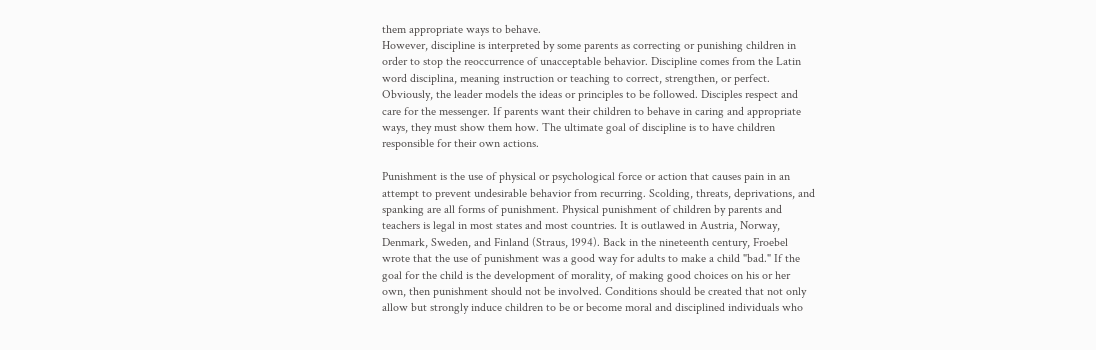them appropriate ways to behave.
However, discipline is interpreted by some parents as correcting or punishing children in
order to stop the reoccurrence of unacceptable behavior. Discipline comes from the Latin
word disciplina, meaning instruction or teaching to correct, strengthen, or perfect.
Obviously, the leader models the ideas or principles to be followed. Disciples respect and
care for the messenger. If parents want their children to behave in caring and appropriate
ways, they must show them how. The ultimate goal of discipline is to have children
responsible for their own actions.

Punishment is the use of physical or psychological force or action that causes pain in an
attempt to prevent undesirable behavior from recurring. Scolding, threats, deprivations, and
spanking are all forms of punishment. Physical punishment of children by parents and
teachers is legal in most states and most countries. It is outlawed in Austria, Norway,
Denmark, Sweden, and Finland (Straus, 1994). Back in the nineteenth century, Froebel
wrote that the use of punishment was a good way for adults to make a child "bad." If the
goal for the child is the development of morality, of making good choices on his or her
own, then punishment should not be involved. Conditions should be created that not only
allow but strongly induce children to be or become moral and disciplined individuals who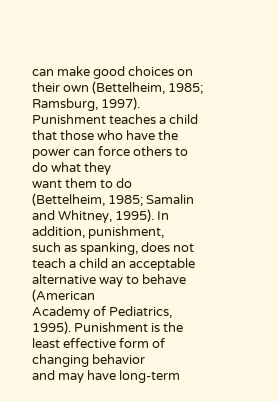can make good choices on their own (Bettelheim, 1985; Ramsburg, 1997).
Punishment teaches a child that those who have the power can force others to do what they
want them to do (Bettelheim, 1985; Samalin and Whitney, 1995). In addition, punishment,
such as spanking, does not teach a child an acceptable alternative way to behave (American
Academy of Pediatrics, 1995). Punishment is the least effective form of changing behavior
and may have long-term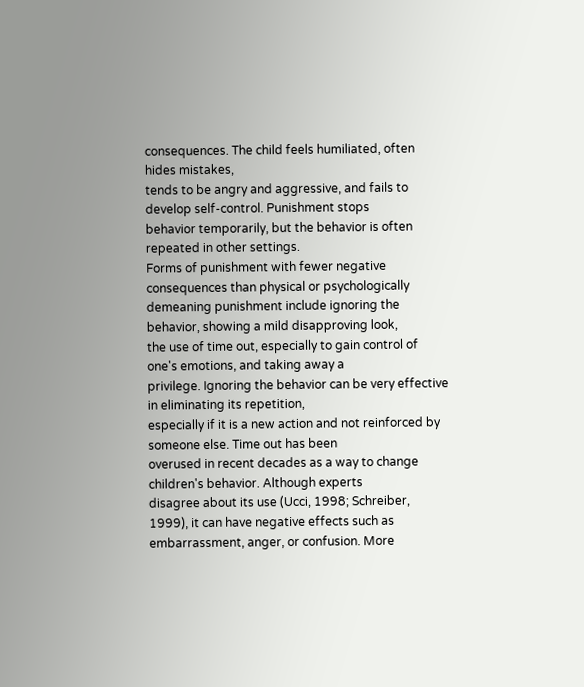consequences. The child feels humiliated, often hides mistakes,
tends to be angry and aggressive, and fails to develop self-control. Punishment stops
behavior temporarily, but the behavior is often repeated in other settings.
Forms of punishment with fewer negative consequences than physical or psychologically
demeaning punishment include ignoring the behavior, showing a mild disapproving look,
the use of time out, especially to gain control of one's emotions, and taking away a
privilege. Ignoring the behavior can be very effective in eliminating its repetition,
especially if it is a new action and not reinforced by someone else. Time out has been
overused in recent decades as a way to change children's behavior. Although experts
disagree about its use (Ucci, 1998; Schreiber, 1999), it can have negative effects such as
embarrassment, anger, or confusion. More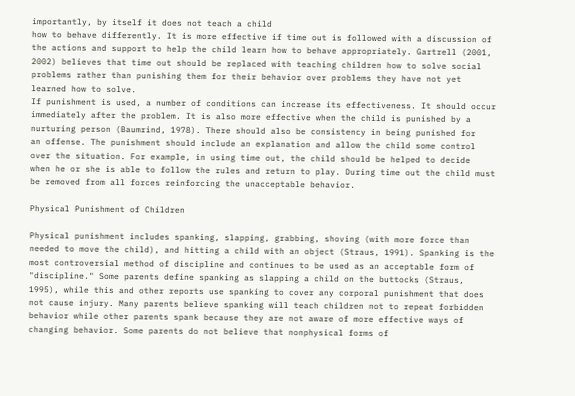importantly, by itself it does not teach a child
how to behave differently. It is more effective if time out is followed with a discussion of
the actions and support to help the child learn how to behave appropriately. Gartrell (2001,
2002) believes that time out should be replaced with teaching children how to solve social
problems rather than punishing them for their behavior over problems they have not yet
learned how to solve.
If punishment is used, a number of conditions can increase its effectiveness. It should occur
immediately after the problem. It is also more effective when the child is punished by a
nurturing person (Baumrind, 1978). There should also be consistency in being punished for
an offense. The punishment should include an explanation and allow the child some control
over the situation. For example, in using time out, the child should be helped to decide
when he or she is able to follow the rules and return to play. During time out the child must
be removed from all forces reinforcing the unacceptable behavior.

Physical Punishment of Children

Physical punishment includes spanking, slapping, grabbing, shoving (with more force than
needed to move the child), and hitting a child with an object (Straus, 1991). Spanking is the
most controversial method of discipline and continues to be used as an acceptable form of
"discipline." Some parents define spanking as slapping a child on the buttocks (Straus,
1995), while this and other reports use spanking to cover any corporal punishment that does
not cause injury. Many parents believe spanking will teach children not to repeat forbidden
behavior while other parents spank because they are not aware of more effective ways of
changing behavior. Some parents do not believe that nonphysical forms of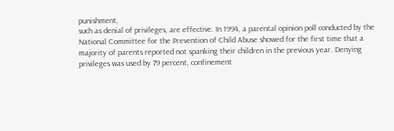punishment,
such as denial of privileges, are effective. In 1994, a parental opinion poll conducted by the
National Committee for the Prevention of Child Abuse showed for the first time that a
majority of parents reported not spanking their children in the previous year. Denying
privileges was used by 79 percent, confinement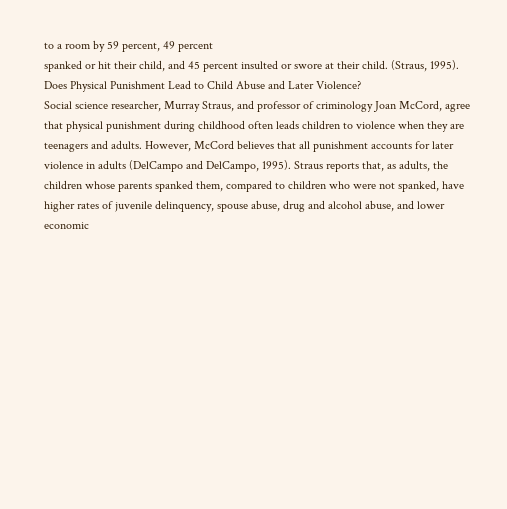to a room by 59 percent, 49 percent
spanked or hit their child, and 45 percent insulted or swore at their child. (Straus, 1995).
Does Physical Punishment Lead to Child Abuse and Later Violence?
Social science researcher, Murray Straus, and professor of criminology Joan McCord, agree
that physical punishment during childhood often leads children to violence when they are
teenagers and adults. However, McCord believes that all punishment accounts for later
violence in adults (DelCampo and DelCampo, 1995). Straus reports that, as adults, the
children whose parents spanked them, compared to children who were not spanked, have
higher rates of juvenile delinquency, spouse abuse, drug and alcohol abuse, and lower
economic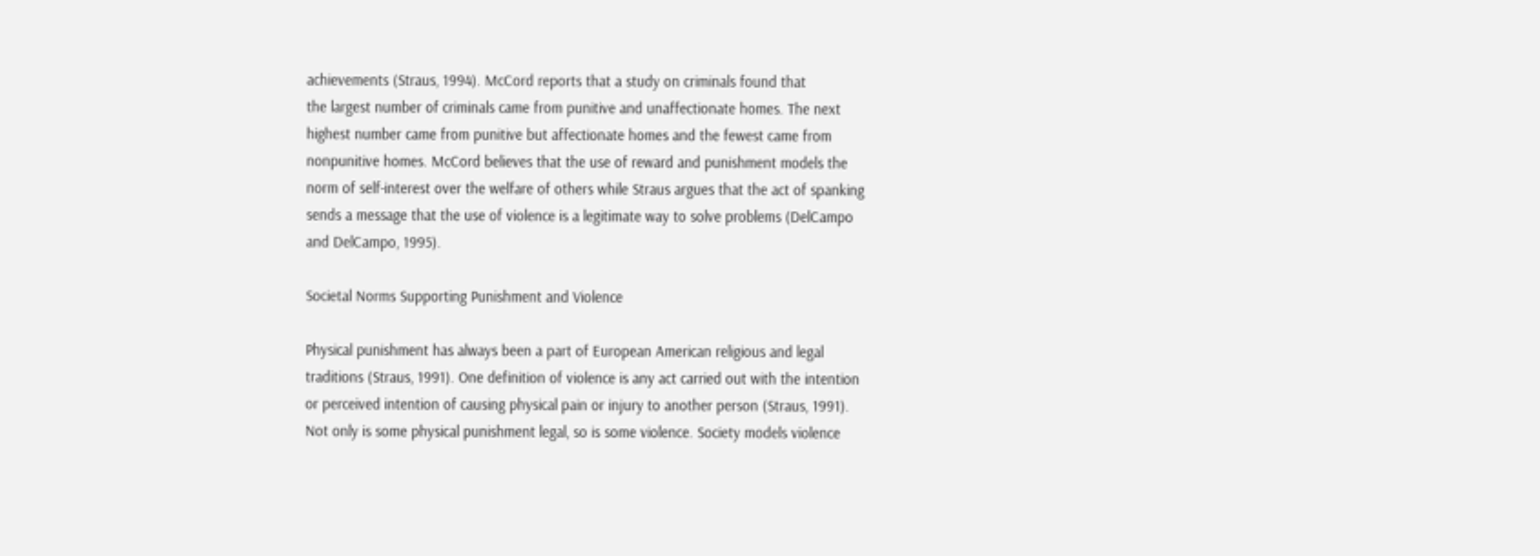achievements (Straus, 1994). McCord reports that a study on criminals found that
the largest number of criminals came from punitive and unaffectionate homes. The next
highest number came from punitive but affectionate homes and the fewest came from
nonpunitive homes. McCord believes that the use of reward and punishment models the
norm of self-interest over the welfare of others while Straus argues that the act of spanking
sends a message that the use of violence is a legitimate way to solve problems (DelCampo
and DelCampo, 1995).

Societal Norms Supporting Punishment and Violence

Physical punishment has always been a part of European American religious and legal
traditions (Straus, 1991). One definition of violence is any act carried out with the intention
or perceived intention of causing physical pain or injury to another person (Straus, 1991).
Not only is some physical punishment legal, so is some violence. Society models violence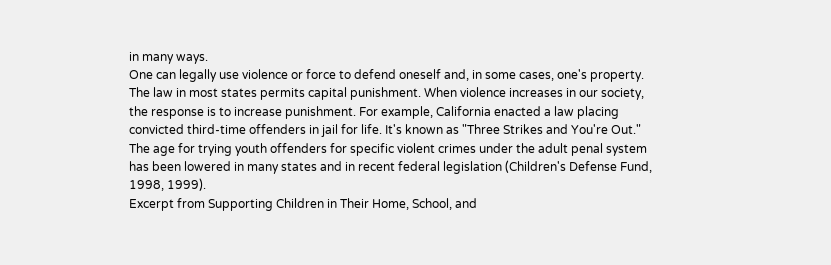in many ways.
One can legally use violence or force to defend oneself and, in some cases, one's property.
The law in most states permits capital punishment. When violence increases in our society,
the response is to increase punishment. For example, California enacted a law placing
convicted third-time offenders in jail for life. It's known as "Three Strikes and You're Out."
The age for trying youth offenders for specific violent crimes under the adult penal system
has been lowered in many states and in recent federal legislation (Children's Defense Fund,
1998, 1999).
Excerpt from Supporting Children in Their Home, School, and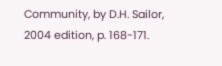Community, by D.H. Sailor,
2004 edition, p. 168-171.